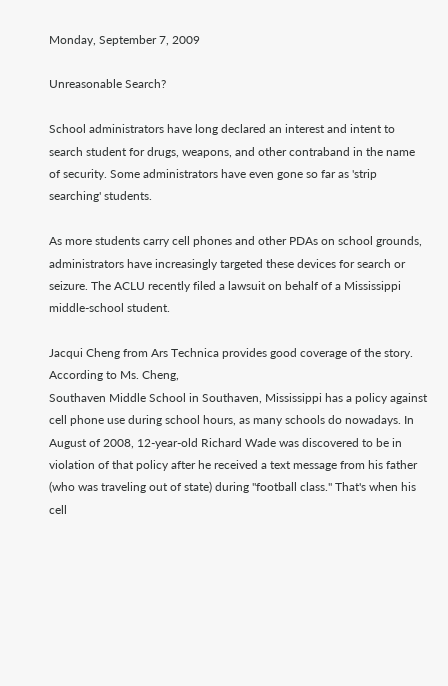Monday, September 7, 2009

Unreasonable Search?

School administrators have long declared an interest and intent to search student for drugs, weapons, and other contraband in the name of security. Some administrators have even gone so far as 'strip searching' students.

As more students carry cell phones and other PDAs on school grounds, administrators have increasingly targeted these devices for search or seizure. The ACLU recently filed a lawsuit on behalf of a Mississippi middle-school student.

Jacqui Cheng from Ars Technica provides good coverage of the story. According to Ms. Cheng,
Southaven Middle School in Southaven, Mississippi has a policy against cell phone use during school hours, as many schools do nowadays. In August of 2008, 12-year-old Richard Wade was discovered to be in violation of that policy after he received a text message from his father (who was traveling out of state) during "football class." That's when his cell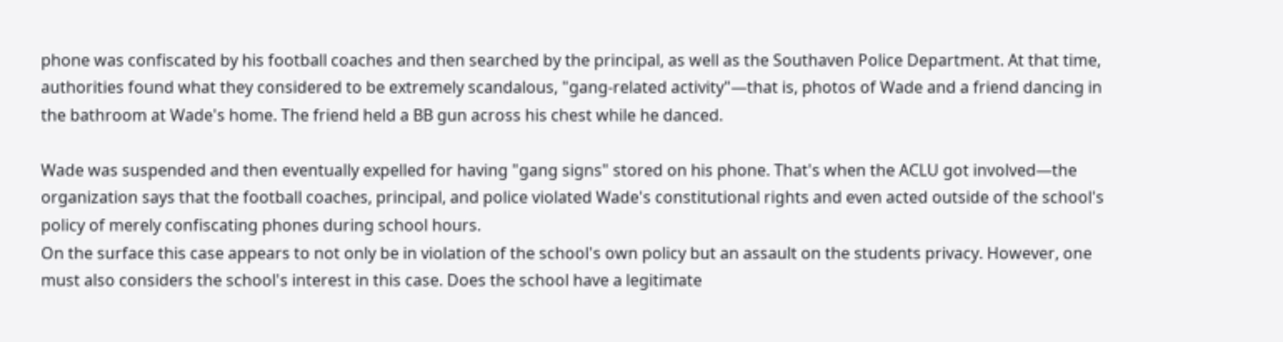phone was confiscated by his football coaches and then searched by the principal, as well as the Southaven Police Department. At that time, authorities found what they considered to be extremely scandalous, "gang-related activity"—that is, photos of Wade and a friend dancing in the bathroom at Wade's home. The friend held a BB gun across his chest while he danced.

Wade was suspended and then eventually expelled for having "gang signs" stored on his phone. That's when the ACLU got involved—the organization says that the football coaches, principal, and police violated Wade's constitutional rights and even acted outside of the school's policy of merely confiscating phones during school hours.
On the surface this case appears to not only be in violation of the school's own policy but an assault on the students privacy. However, one must also considers the school's interest in this case. Does the school have a legitimate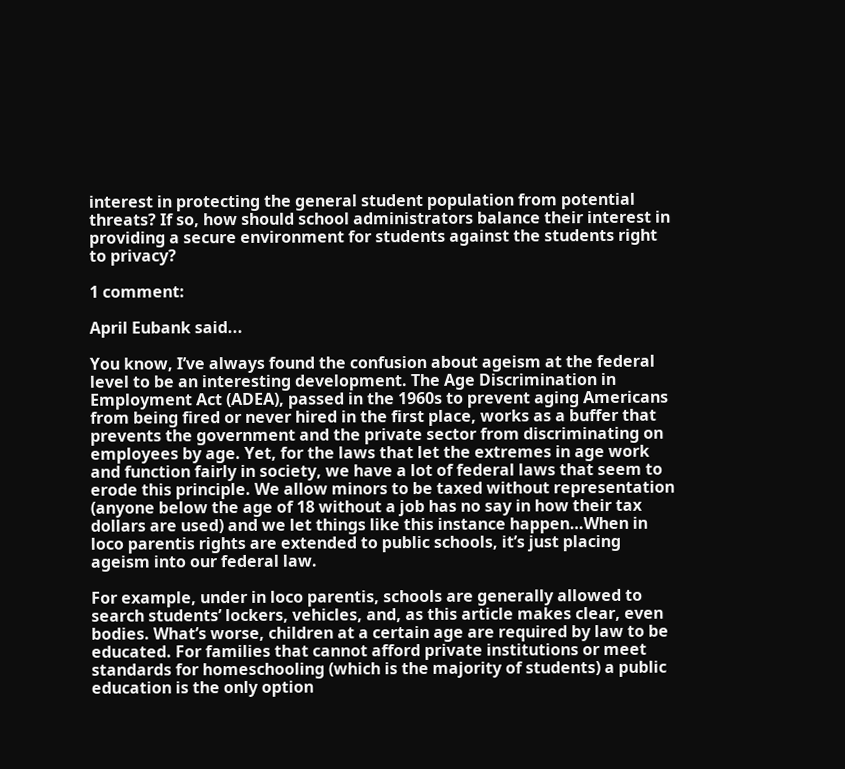interest in protecting the general student population from potential threats? If so, how should school administrators balance their interest in providing a secure environment for students against the students right to privacy?

1 comment:

April Eubank said...

You know, I’ve always found the confusion about ageism at the federal level to be an interesting development. The Age Discrimination in Employment Act (ADEA), passed in the 1960s to prevent aging Americans from being fired or never hired in the first place, works as a buffer that prevents the government and the private sector from discriminating on employees by age. Yet, for the laws that let the extremes in age work and function fairly in society, we have a lot of federal laws that seem to erode this principle. We allow minors to be taxed without representation (anyone below the age of 18 without a job has no say in how their tax dollars are used) and we let things like this instance happen…When in loco parentis rights are extended to public schools, it’s just placing ageism into our federal law.

For example, under in loco parentis, schools are generally allowed to search students’ lockers, vehicles, and, as this article makes clear, even bodies. What’s worse, children at a certain age are required by law to be educated. For families that cannot afford private institutions or meet standards for homeschooling (which is the majority of students) a public education is the only option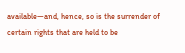available—and, hence, so is the surrender of certain rights that are held to be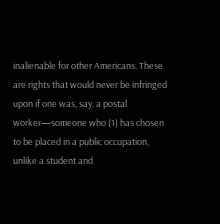inalienable for other Americans. These are rights that would never be infringed upon if one was, say, a postal worker—someone who (1) has chosen to be placed in a public occupation, unlike a student and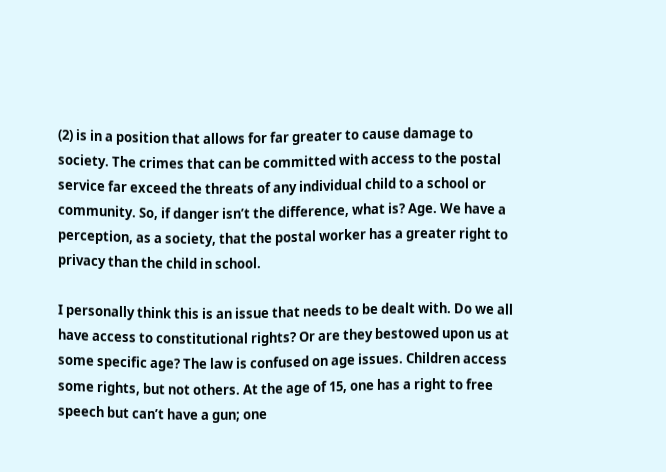(2) is in a position that allows for far greater to cause damage to society. The crimes that can be committed with access to the postal service far exceed the threats of any individual child to a school or community. So, if danger isn’t the difference, what is? Age. We have a perception, as a society, that the postal worker has a greater right to privacy than the child in school.

I personally think this is an issue that needs to be dealt with. Do we all have access to constitutional rights? Or are they bestowed upon us at some specific age? The law is confused on age issues. Children access some rights, but not others. At the age of 15, one has a right to free speech but can’t have a gun; one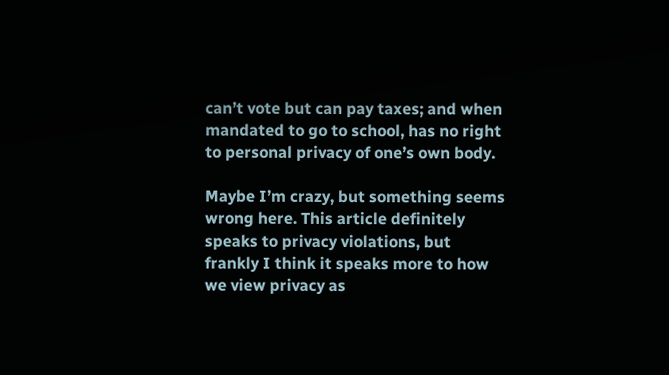can’t vote but can pay taxes; and when mandated to go to school, has no right to personal privacy of one’s own body.

Maybe I’m crazy, but something seems wrong here. This article definitely speaks to privacy violations, but frankly I think it speaks more to how we view privacy as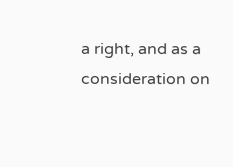a right, and as a consideration on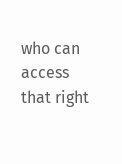who can access that right